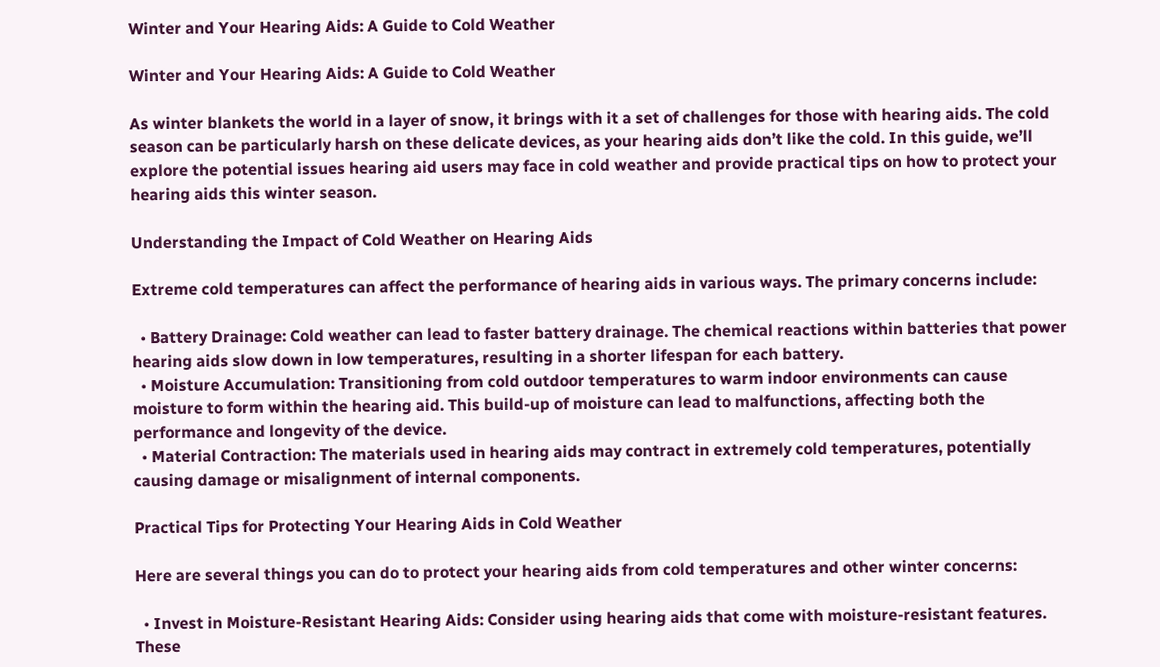Winter and Your Hearing Aids: A Guide to Cold Weather

Winter and Your Hearing Aids: A Guide to Cold Weather

As winter blankets the world in a layer of snow, it brings with it a set of challenges for those with hearing aids. The cold season can be particularly harsh on these delicate devices, as your hearing aids don’t like the cold. In this guide, we’ll explore the potential issues hearing aid users may face in cold weather and provide practical tips on how to protect your hearing aids this winter season.

Understanding the Impact of Cold Weather on Hearing Aids

Extreme cold temperatures can affect the performance of hearing aids in various ways. The primary concerns include:

  • Battery Drainage: Cold weather can lead to faster battery drainage. The chemical reactions within batteries that power hearing aids slow down in low temperatures, resulting in a shorter lifespan for each battery.
  • Moisture Accumulation: Transitioning from cold outdoor temperatures to warm indoor environments can cause moisture to form within the hearing aid. This build-up of moisture can lead to malfunctions, affecting both the performance and longevity of the device.
  • Material Contraction: The materials used in hearing aids may contract in extremely cold temperatures, potentially causing damage or misalignment of internal components.

Practical Tips for Protecting Your Hearing Aids in Cold Weather

Here are several things you can do to protect your hearing aids from cold temperatures and other winter concerns:

  • Invest in Moisture-Resistant Hearing Aids: Consider using hearing aids that come with moisture-resistant features. These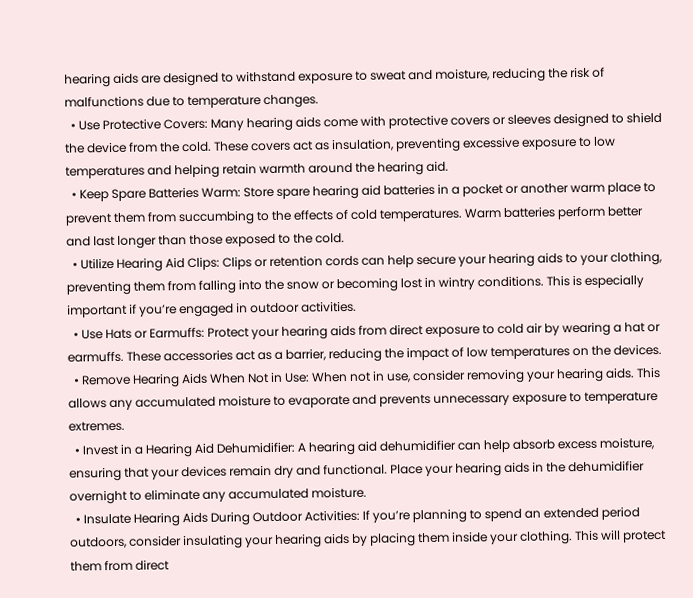hearing aids are designed to withstand exposure to sweat and moisture, reducing the risk of malfunctions due to temperature changes.
  • Use Protective Covers: Many hearing aids come with protective covers or sleeves designed to shield the device from the cold. These covers act as insulation, preventing excessive exposure to low temperatures and helping retain warmth around the hearing aid.
  • Keep Spare Batteries Warm: Store spare hearing aid batteries in a pocket or another warm place to prevent them from succumbing to the effects of cold temperatures. Warm batteries perform better and last longer than those exposed to the cold.
  • Utilize Hearing Aid Clips: Clips or retention cords can help secure your hearing aids to your clothing, preventing them from falling into the snow or becoming lost in wintry conditions. This is especially important if you’re engaged in outdoor activities.
  • Use Hats or Earmuffs: Protect your hearing aids from direct exposure to cold air by wearing a hat or earmuffs. These accessories act as a barrier, reducing the impact of low temperatures on the devices.
  • Remove Hearing Aids When Not in Use: When not in use, consider removing your hearing aids. This allows any accumulated moisture to evaporate and prevents unnecessary exposure to temperature extremes.
  • Invest in a Hearing Aid Dehumidifier: A hearing aid dehumidifier can help absorb excess moisture, ensuring that your devices remain dry and functional. Place your hearing aids in the dehumidifier overnight to eliminate any accumulated moisture.
  • Insulate Hearing Aids During Outdoor Activities: If you’re planning to spend an extended period outdoors, consider insulating your hearing aids by placing them inside your clothing. This will protect them from direct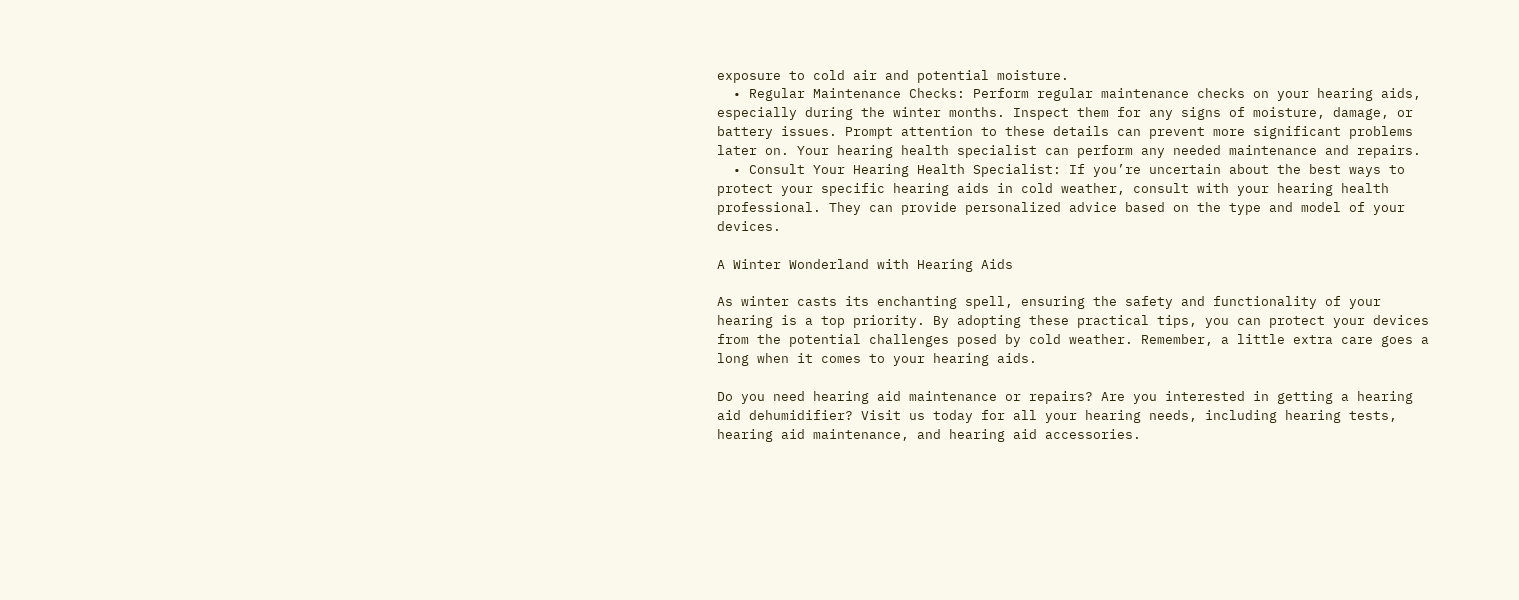exposure to cold air and potential moisture.
  • Regular Maintenance Checks: Perform regular maintenance checks on your hearing aids, especially during the winter months. Inspect them for any signs of moisture, damage, or battery issues. Prompt attention to these details can prevent more significant problems later on. Your hearing health specialist can perform any needed maintenance and repairs.
  • Consult Your Hearing Health Specialist: If you’re uncertain about the best ways to protect your specific hearing aids in cold weather, consult with your hearing health professional. They can provide personalized advice based on the type and model of your devices.

A Winter Wonderland with Hearing Aids

As winter casts its enchanting spell, ensuring the safety and functionality of your hearing is a top priority. By adopting these practical tips, you can protect your devices from the potential challenges posed by cold weather. Remember, a little extra care goes a long when it comes to your hearing aids.

Do you need hearing aid maintenance or repairs? Are you interested in getting a hearing aid dehumidifier? Visit us today for all your hearing needs, including hearing tests, hearing aid maintenance, and hearing aid accessories.